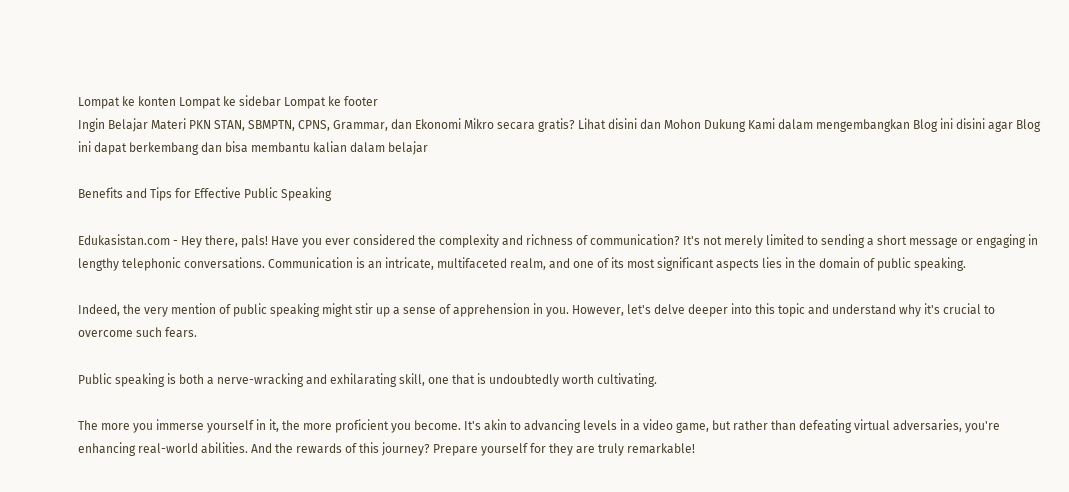Lompat ke konten Lompat ke sidebar Lompat ke footer
Ingin Belajar Materi PKN STAN, SBMPTN, CPNS, Grammar, dan Ekonomi Mikro secara gratis? Lihat disini dan Mohon Dukung Kami dalam mengembangkan Blog ini disini agar Blog ini dapat berkembang dan bisa membantu kalian dalam belajar

Benefits and Tips for Effective Public Speaking

Edukasistan.com - Hey there, pals! Have you ever considered the complexity and richness of communication? It's not merely limited to sending a short message or engaging in lengthy telephonic conversations. Communication is an intricate, multifaceted realm, and one of its most significant aspects lies in the domain of public speaking.

Indeed, the very mention of public speaking might stir up a sense of apprehension in you. However, let's delve deeper into this topic and understand why it's crucial to overcome such fears.

Public speaking is both a nerve-wracking and exhilarating skill, one that is undoubtedly worth cultivating.

The more you immerse yourself in it, the more proficient you become. It's akin to advancing levels in a video game, but rather than defeating virtual adversaries, you're enhancing real-world abilities. And the rewards of this journey? Prepare yourself for they are truly remarkable!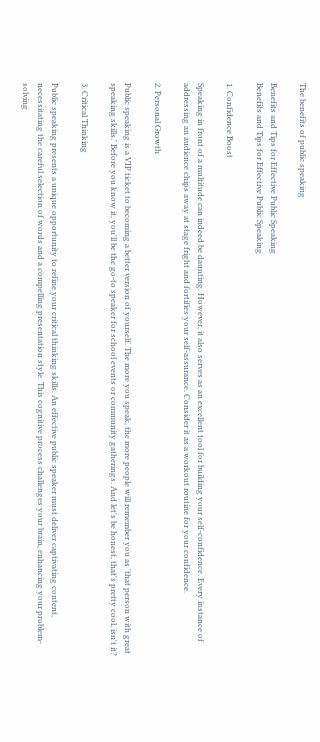The benefits of public speaking

Benefits and Tips for Effective Public Speaking
Benefits and Tips for Effective Public Speaking

1. Confidence Boost

Speaking in front of a multitude can indeed be daunting. However, it also serves as an excellent tool for building your self-confidence. Every instance of addressing an audience chips away at stage fright and fortifies your self-assurance. Consider it as a workout routine for your confidence.

2. Personal Growth

Public speaking is a VIP ticket to becoming a better version of yourself. The more you speak, the more people will remember you as 'that person with great speaking skills.' Before you know it, you'll be the go-to speaker for school events or community gatherings. And let's be honest, that's pretty cool, isn't it?

3. Critical Thinking

Public speaking presents a unique opportunity to refine your critical thinking skills. An effective public speaker must deliver captivating content, necessitating the careful selection of words and a compelling presentation style. This cognitive process challenges your brain, enhancing your problem-solving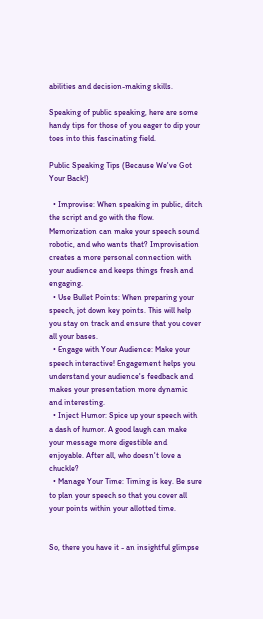abilities and decision-making skills.

Speaking of public speaking, here are some handy tips for those of you eager to dip your toes into this fascinating field.

Public Speaking Tips (Because We've Got Your Back!)

  • Improvise: When speaking in public, ditch the script and go with the flow. Memorization can make your speech sound robotic, and who wants that? Improvisation creates a more personal connection with your audience and keeps things fresh and engaging.
  • Use Bullet Points: When preparing your speech, jot down key points. This will help you stay on track and ensure that you cover all your bases.
  • Engage with Your Audience: Make your speech interactive! Engagement helps you understand your audience's feedback and makes your presentation more dynamic and interesting.
  • Inject Humor: Spice up your speech with a dash of humor. A good laugh can make your message more digestible and enjoyable. After all, who doesn't love a chuckle?
  • Manage Your Time: Timing is key. Be sure to plan your speech so that you cover all your points within your allotted time.


So, there you have it - an insightful glimpse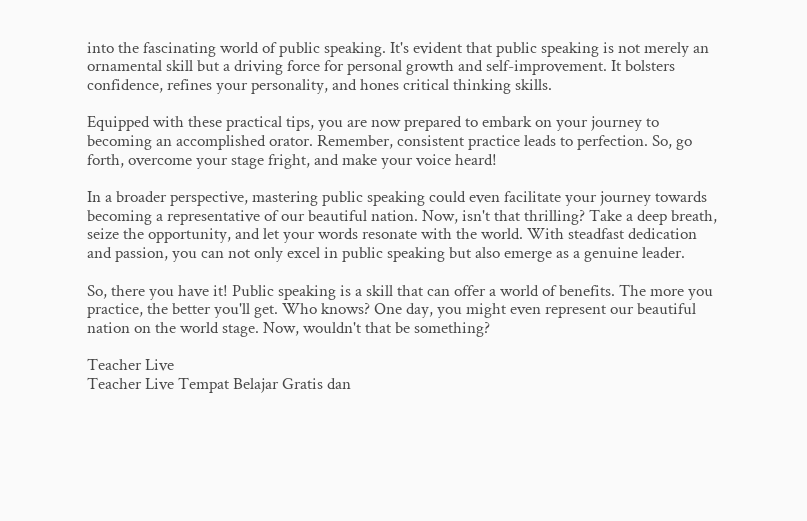into the fascinating world of public speaking. It's evident that public speaking is not merely an ornamental skill but a driving force for personal growth and self-improvement. It bolsters confidence, refines your personality, and hones critical thinking skills.

Equipped with these practical tips, you are now prepared to embark on your journey to becoming an accomplished orator. Remember, consistent practice leads to perfection. So, go forth, overcome your stage fright, and make your voice heard!

In a broader perspective, mastering public speaking could even facilitate your journey towards becoming a representative of our beautiful nation. Now, isn't that thrilling? Take a deep breath, seize the opportunity, and let your words resonate with the world. With steadfast dedication and passion, you can not only excel in public speaking but also emerge as a genuine leader.

So, there you have it! Public speaking is a skill that can offer a world of benefits. The more you practice, the better you'll get. Who knows? One day, you might even represent our beautiful nation on the world stage. Now, wouldn't that be something?

Teacher Live
Teacher Live Tempat Belajar Gratis dan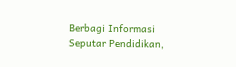Berbagi Informasi Seputar Pendidikan,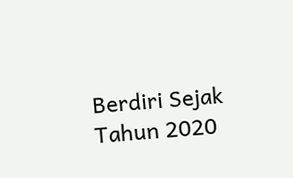Berdiri Sejak Tahun 2020